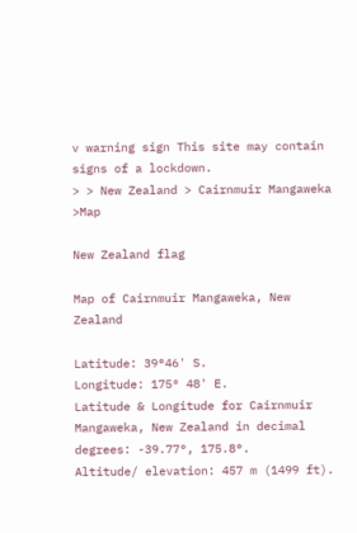v warning sign This site may contain signs of a lockdown.
> > New Zealand > Cairnmuir Mangaweka >Map

New Zealand flag

Map of Cairnmuir Mangaweka, New Zealand

Latitude: 39°46' S.
Longitude: 175° 48' E.
Latitude & Longitude for Cairnmuir Mangaweka, New Zealand in decimal degrees: -39.77°, 175.8°.
Altitude/ elevation: 457 m (1499 ft).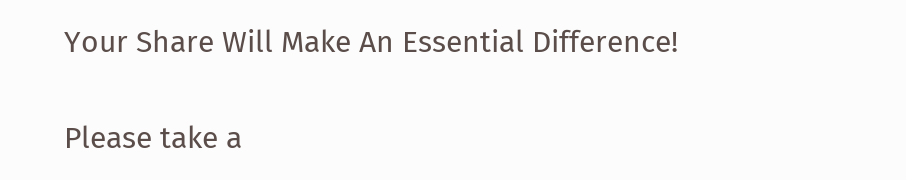Your Share Will Make An Essential Difference!

Please take a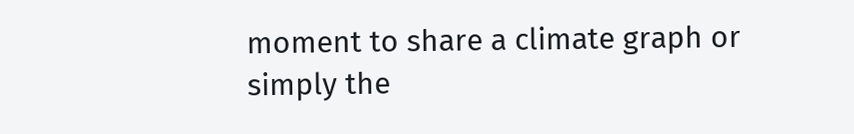moment to share a climate graph or simply the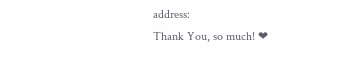address:
Thank You, so much! ❤